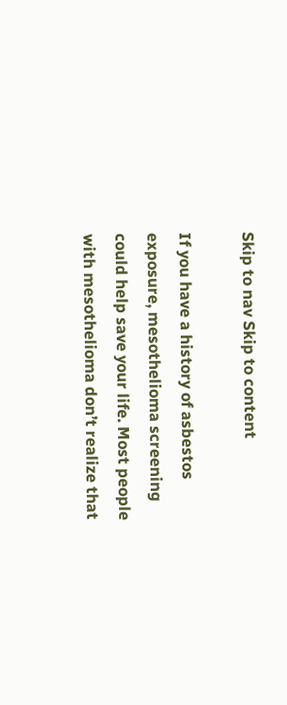Skip to nav Skip to content

If you have a history of asbestos exposure, mesothelioma screening could help save your life. Most people with mesothelioma don’t realize that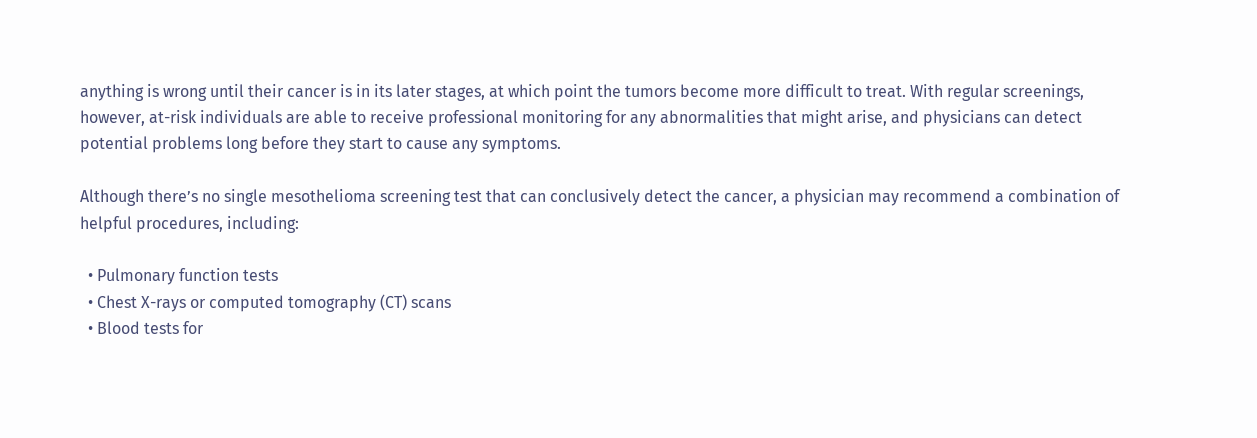anything is wrong until their cancer is in its later stages, at which point the tumors become more difficult to treat. With regular screenings, however, at-risk individuals are able to receive professional monitoring for any abnormalities that might arise, and physicians can detect potential problems long before they start to cause any symptoms.

Although there’s no single mesothelioma screening test that can conclusively detect the cancer, a physician may recommend a combination of helpful procedures, including:

  • Pulmonary function tests
  • Chest X-rays or computed tomography (CT) scans
  • Blood tests for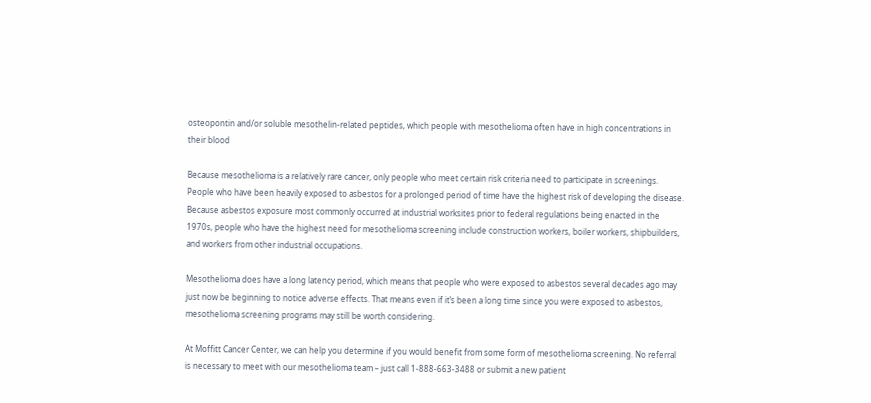osteopontin and/or soluble mesothelin-related peptides, which people with mesothelioma often have in high concentrations in their blood

Because mesothelioma is a relatively rare cancer, only people who meet certain risk criteria need to participate in screenings. People who have been heavily exposed to asbestos for a prolonged period of time have the highest risk of developing the disease. Because asbestos exposure most commonly occurred at industrial worksites prior to federal regulations being enacted in the 1970s, people who have the highest need for mesothelioma screening include construction workers, boiler workers, shipbuilders, and workers from other industrial occupations.

Mesothelioma does have a long latency period, which means that people who were exposed to asbestos several decades ago may just now be beginning to notice adverse effects. That means even if it’s been a long time since you were exposed to asbestos, mesothelioma screening programs may still be worth considering.

At Moffitt Cancer Center, we can help you determine if you would benefit from some form of mesothelioma screening. No referral is necessary to meet with our mesothelioma team – just call 1-888-663-3488 or submit a new patient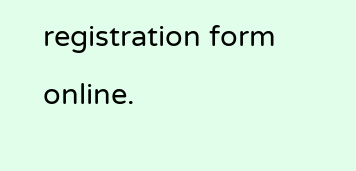registration form online.